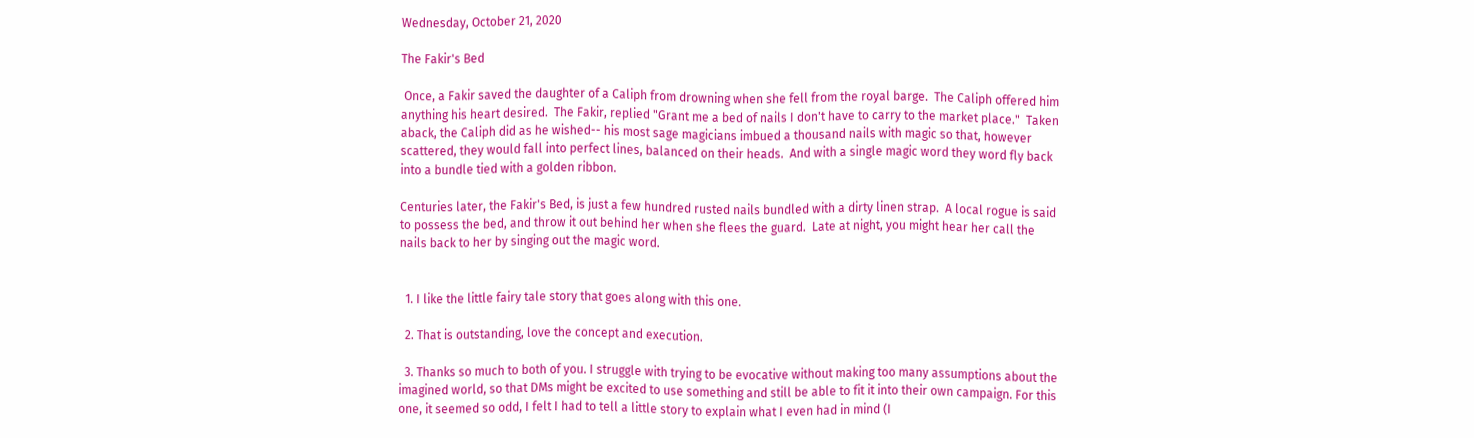Wednesday, October 21, 2020

The Fakir's Bed

 Once, a Fakir saved the daughter of a Caliph from drowning when she fell from the royal barge.  The Caliph offered him anything his heart desired.  The Fakir, replied "Grant me a bed of nails I don't have to carry to the market place."  Taken aback, the Caliph did as he wished-- his most sage magicians imbued a thousand nails with magic so that, however scattered, they would fall into perfect lines, balanced on their heads.  And with a single magic word they word fly back into a bundle tied with a golden ribbon.

Centuries later, the Fakir's Bed, is just a few hundred rusted nails bundled with a dirty linen strap.  A local rogue is said to possess the bed, and throw it out behind her when she flees the guard.  Late at night, you might hear her call the nails back to her by singing out the magic word.


  1. I like the little fairy tale story that goes along with this one.

  2. That is outstanding, love the concept and execution.

  3. Thanks so much to both of you. I struggle with trying to be evocative without making too many assumptions about the imagined world, so that DMs might be excited to use something and still be able to fit it into their own campaign. For this one, it seemed so odd, I felt I had to tell a little story to explain what I even had in mind (I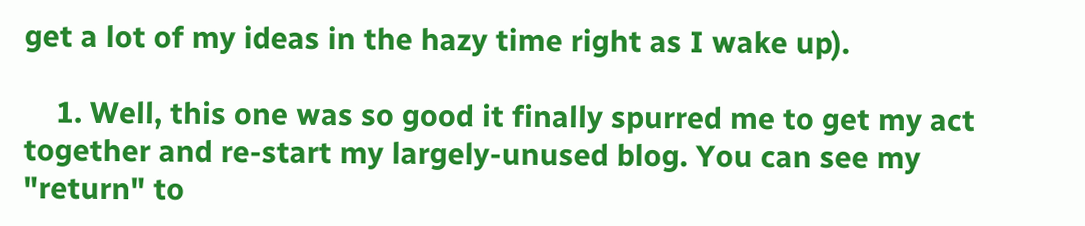get a lot of my ideas in the hazy time right as I wake up).

    1. Well, this one was so good it finally spurred me to get my act together and re-start my largely-unused blog. You can see my "return" to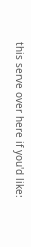this serve over here if you'd like: